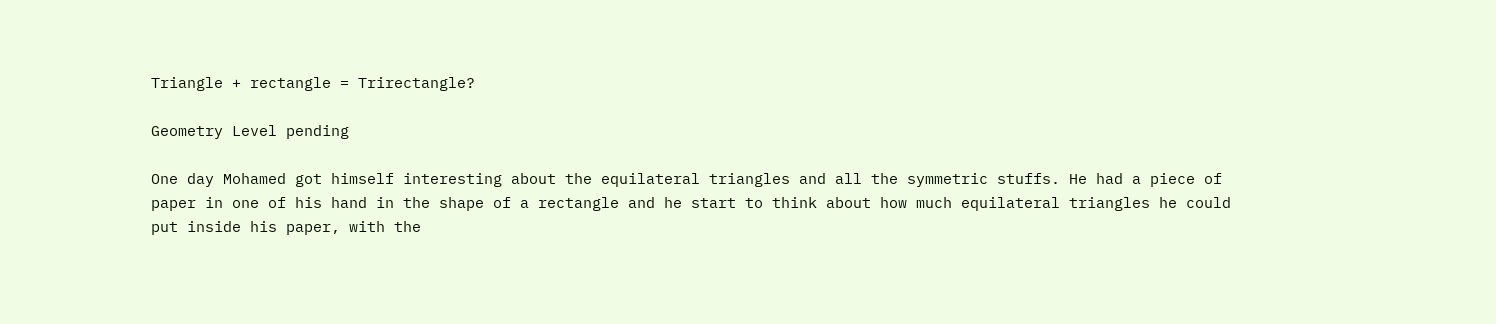Triangle + rectangle = Trirectangle?

Geometry Level pending

One day Mohamed got himself interesting about the equilateral triangles and all the symmetric stuffs. He had a piece of paper in one of his hand in the shape of a rectangle and he start to think about how much equilateral triangles he could put inside his paper, with the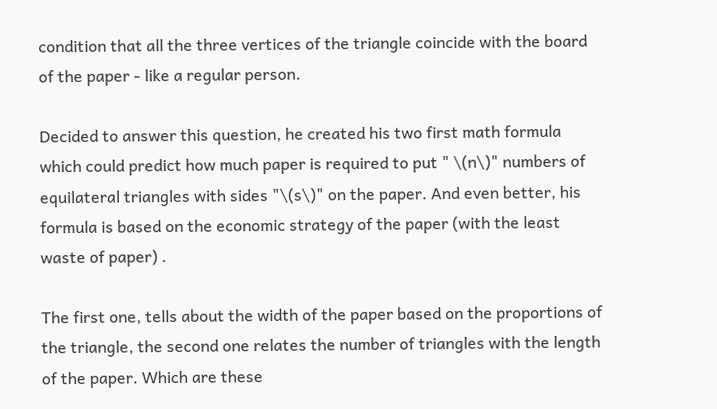condition that all the three vertices of the triangle coincide with the board of the paper - like a regular person.

Decided to answer this question, he created his two first math formula which could predict how much paper is required to put " \(n\)" numbers of equilateral triangles with sides "\(s\)" on the paper. And even better, his formula is based on the economic strategy of the paper (with the least waste of paper) .

The first one, tells about the width of the paper based on the proportions of the triangle, the second one relates the number of triangles with the length of the paper. Which are these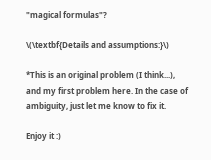"magical formulas"?

\(\textbf{Details and assumptions:}\)

*This is an original problem (I think...), and my first problem here. In the case of ambiguity, just let me know to fix it.

Enjoy it :)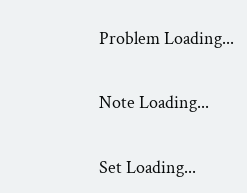Problem Loading...

Note Loading...

Set Loading...